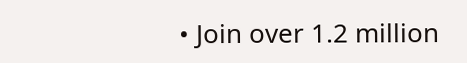• Join over 1.2 million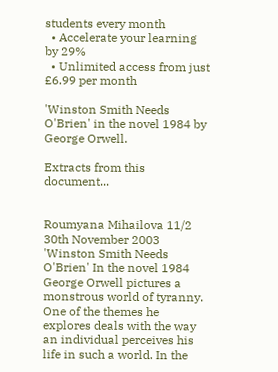students every month
  • Accelerate your learning by 29%
  • Unlimited access from just £6.99 per month

'Winston Smith Needs O'Brien' in the novel 1984 by George Orwell.

Extracts from this document...


Roumyana Mihailova 11/2 30th November 2003 'Winston Smith Needs O'Brien' In the novel 1984 George Orwell pictures a monstrous world of tyranny. One of the themes he explores deals with the way an individual perceives his life in such a world. In the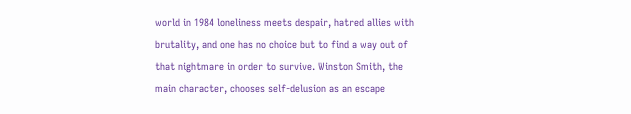world in 1984 loneliness meets despair, hatred allies with brutality, and one has no choice but to find a way out of that nightmare in order to survive. Winston Smith, the main character, chooses self-delusion as an escape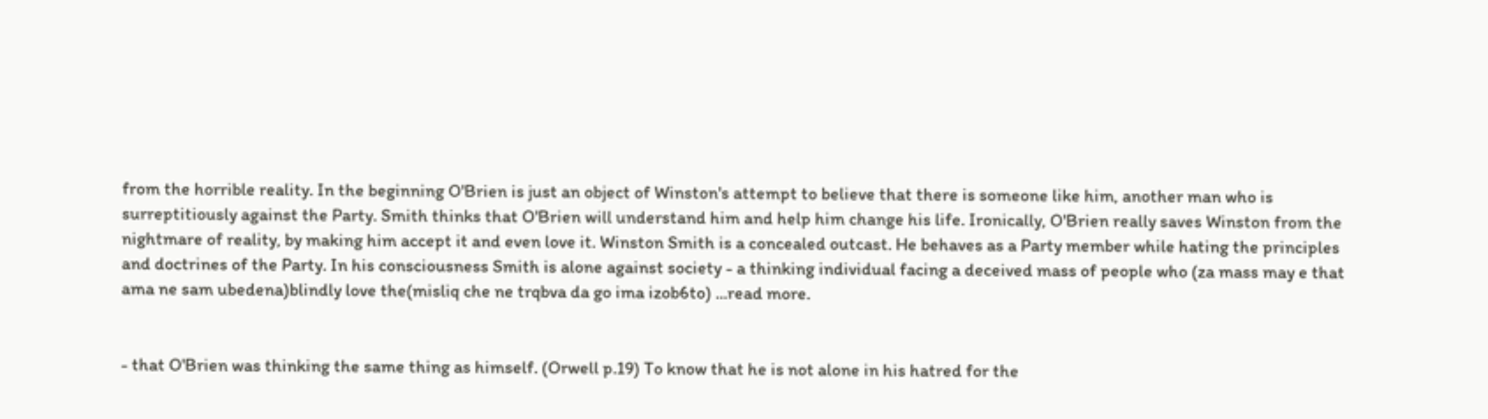from the horrible reality. In the beginning O'Brien is just an object of Winston's attempt to believe that there is someone like him, another man who is surreptitiously against the Party. Smith thinks that O'Brien will understand him and help him change his life. Ironically, O'Brien really saves Winston from the nightmare of reality, by making him accept it and even love it. Winston Smith is a concealed outcast. He behaves as a Party member while hating the principles and doctrines of the Party. In his consciousness Smith is alone against society - a thinking individual facing a deceived mass of people who (za mass may e that ama ne sam ubedena)blindly love the(misliq che ne trqbva da go ima izob6to) ...read more.


- that O'Brien was thinking the same thing as himself. (Orwell p.19) To know that he is not alone in his hatred for the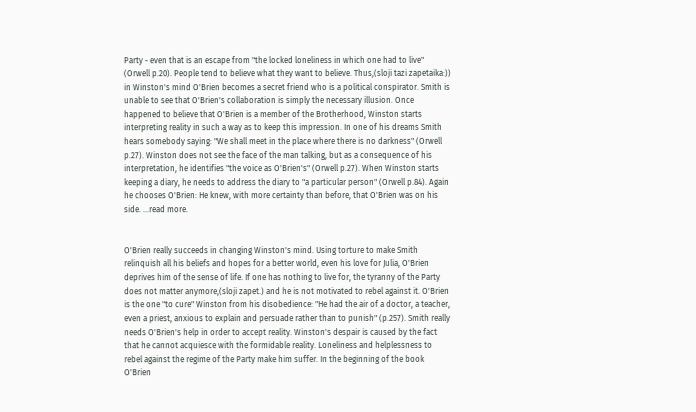Party - even that is an escape from "the locked loneliness in which one had to live" (Orwell p.20). People tend to believe what they want to believe. Thus,(sloji tazi zapetaika:)) in Winston's mind O'Brien becomes a secret friend who is a political conspirator. Smith is unable to see that O'Brien's collaboration is simply the necessary illusion. Once happened to believe that O'Brien is a member of the Brotherhood, Winston starts interpreting reality in such a way as to keep this impression. In one of his dreams Smith hears somebody saying: "We shall meet in the place where there is no darkness" (Orwell p.27). Winston does not see the face of the man talking, but as a consequence of his interpretation, he identifies "the voice as O'Brien's" (Orwell p.27). When Winston starts keeping a diary, he needs to address the diary to "a particular person" (Orwell p.84). Again he chooses O'Brien: He knew, with more certainty than before, that O'Brien was on his side. ...read more.


O'Brien really succeeds in changing Winston's mind. Using torture to make Smith relinquish all his beliefs and hopes for a better world, even his love for Julia, O'Brien deprives him of the sense of life. If one has nothing to live for, the tyranny of the Party does not matter anymore,(sloji zapet.) and he is not motivated to rebel against it. O'Brien is the one "to cure" Winston from his disobedience: "He had the air of a doctor, a teacher, even a priest, anxious to explain and persuade rather than to punish" (p.257). Smith really needs O'Brien's help in order to accept reality. Winston's despair is caused by the fact that he cannot acquiesce with the formidable reality. Loneliness and helplessness to rebel against the regime of the Party make him suffer. In the beginning of the book O'Brien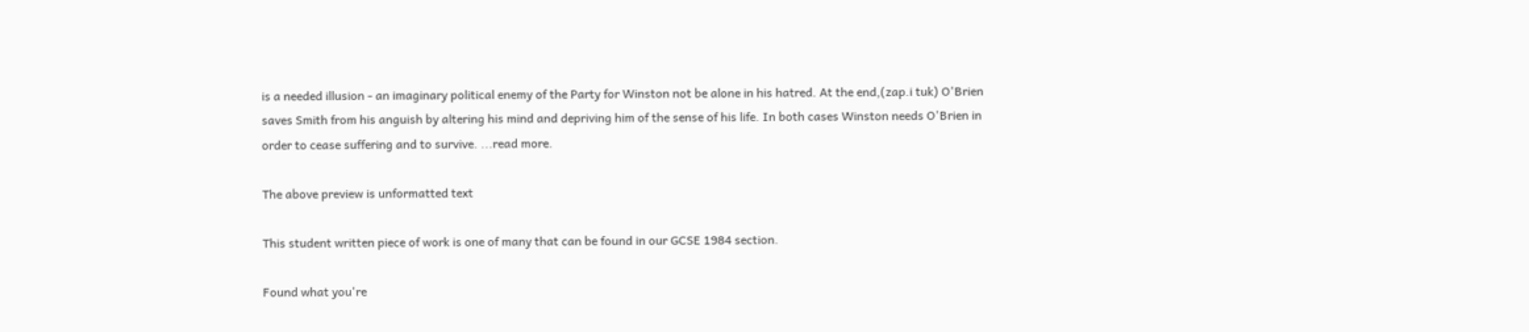is a needed illusion - an imaginary political enemy of the Party for Winston not be alone in his hatred. At the end,(zap.i tuk) O'Brien saves Smith from his anguish by altering his mind and depriving him of the sense of his life. In both cases Winston needs O'Brien in order to cease suffering and to survive. ...read more.

The above preview is unformatted text

This student written piece of work is one of many that can be found in our GCSE 1984 section.

Found what you're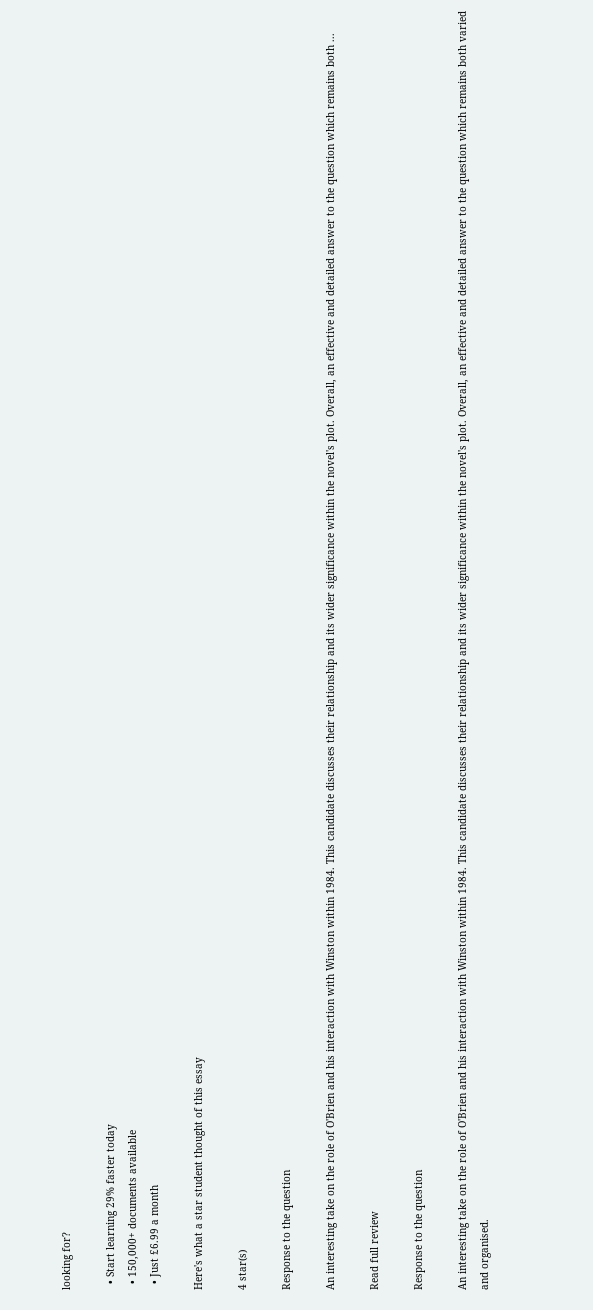looking for?

  • Start learning 29% faster today
  • 150,000+ documents available
  • Just £6.99 a month

Here's what a star student thought of this essay

4 star(s)

Response to the question

An interesting take on the role of O'Brien and his interaction with Winston within 1984. This candidate discusses their relationship and its wider significance within the novel's plot. Overall, an effective and detailed answer to the question which remains both ...

Read full review

Response to the question

An interesting take on the role of O'Brien and his interaction with Winston within 1984. This candidate discusses their relationship and its wider significance within the novel's plot. Overall, an effective and detailed answer to the question which remains both varied and organised.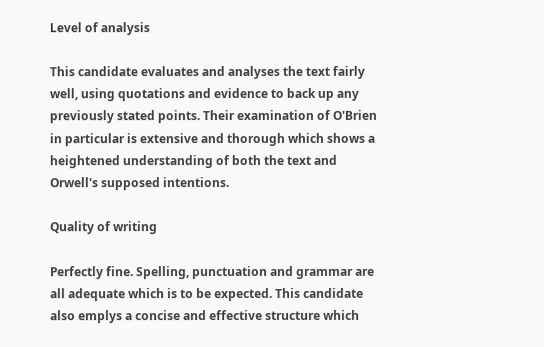Level of analysis

This candidate evaluates and analyses the text fairly well, using quotations and evidence to back up any previously stated points. Their examination of O'Brien in particular is extensive and thorough which shows a heightened understanding of both the text and Orwell's supposed intentions.

Quality of writing

Perfectly fine. Spelling, punctuation and grammar are all adequate which is to be expected. This candidate also emplys a concise and effective structure which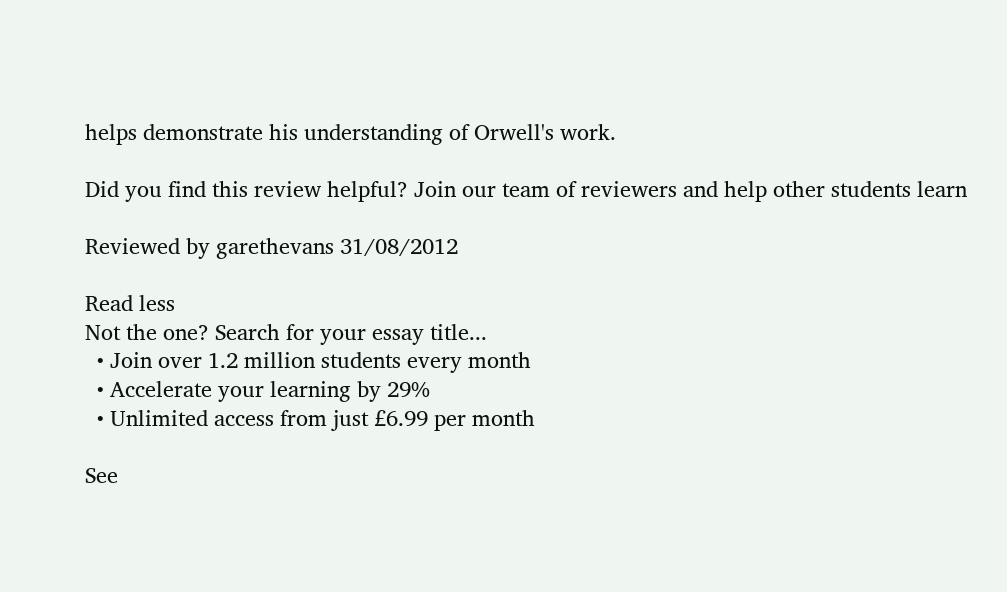helps demonstrate his understanding of Orwell's work.

Did you find this review helpful? Join our team of reviewers and help other students learn

Reviewed by garethevans 31/08/2012

Read less
Not the one? Search for your essay title...
  • Join over 1.2 million students every month
  • Accelerate your learning by 29%
  • Unlimited access from just £6.99 per month

See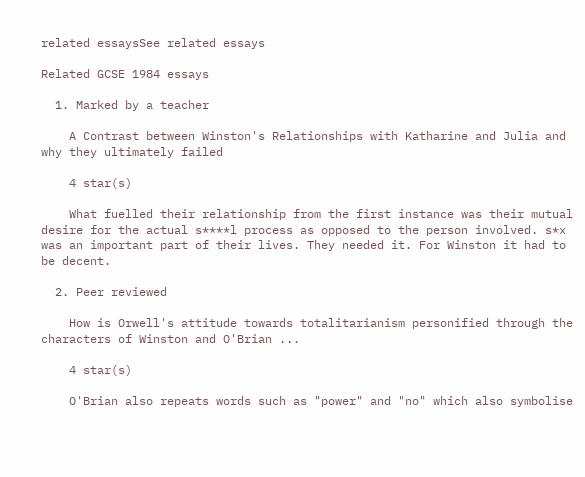related essaysSee related essays

Related GCSE 1984 essays

  1. Marked by a teacher

    A Contrast between Winston's Relationships with Katharine and Julia and why they ultimately failed

    4 star(s)

    What fuelled their relationship from the first instance was their mutual desire for the actual s****l process as opposed to the person involved. s*x was an important part of their lives. They needed it. For Winston it had to be decent.

  2. Peer reviewed

    How is Orwell's attitude towards totalitarianism personified through the characters of Winston and O'Brian ...

    4 star(s)

    O'Brian also repeats words such as "power" and "no" which also symbolise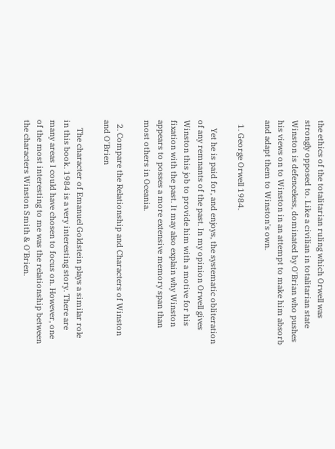the ethics of the totalitarian ruling which Orwell was strongly opposed to. Like a civilian in totalitarian state Winston is defenceless, dominated by O'Brian who pushes his views on to Winston in an attempt to make him absorb and adapt them to Winston's own.

  1. George Orwell 1984.

    Yet he is paid for, and enjoys, the systematic obliteration of any remnants of the past. In my opinion Orwell gives Winston this job to provide him with a motive for his fixation with the past. It may also explain why Winston appears to posses a more extensive memory span than most others in Oceania.

  2. Compare the Relationship and Characters of Winston and O'Brien

    The character of Emanuel Goldstein plays a similar role in this book. 1984 is a very interesting story. There are many areas I could have chosen to focus on. However, one of the most interesting to me was the relationship between the characters Winston Smith & O'Brien.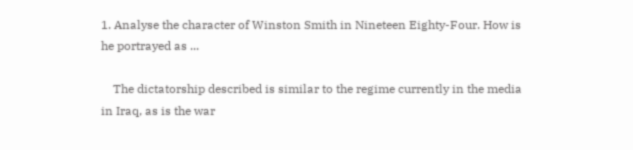1. Analyse the character of Winston Smith in Nineteen Eighty-Four. How is he portrayed as ...

    The dictatorship described is similar to the regime currently in the media in Iraq, as is the war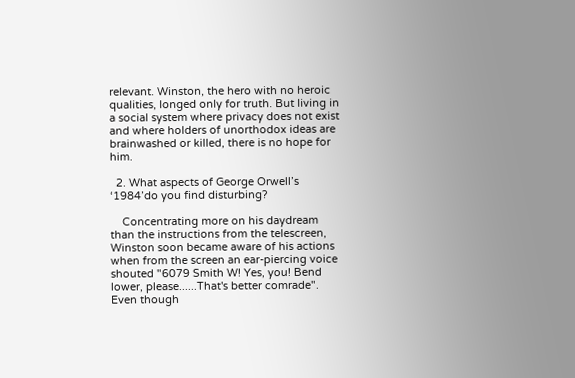relevant. Winston, the hero with no heroic qualities, longed only for truth. But living in a social system where privacy does not exist and where holders of unorthodox ideas are brainwashed or killed, there is no hope for him.

  2. What aspects of George Orwell’s ‘1984’do you find disturbing?

    Concentrating more on his daydream than the instructions from the telescreen, Winston soon became aware of his actions when from the screen an ear-piercing voice shouted "6079 Smith W! Yes, you! Bend lower, please......That's better comrade". Even though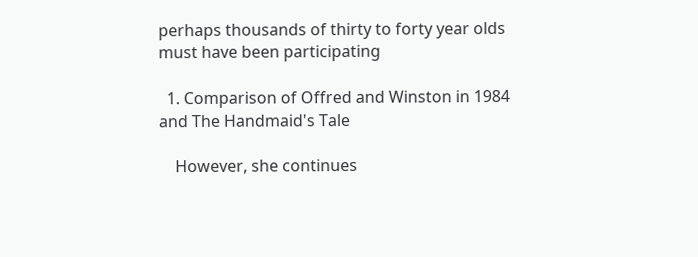perhaps thousands of thirty to forty year olds must have been participating

  1. Comparison of Offred and Winston in 1984 and The Handmaid's Tale

    However, she continues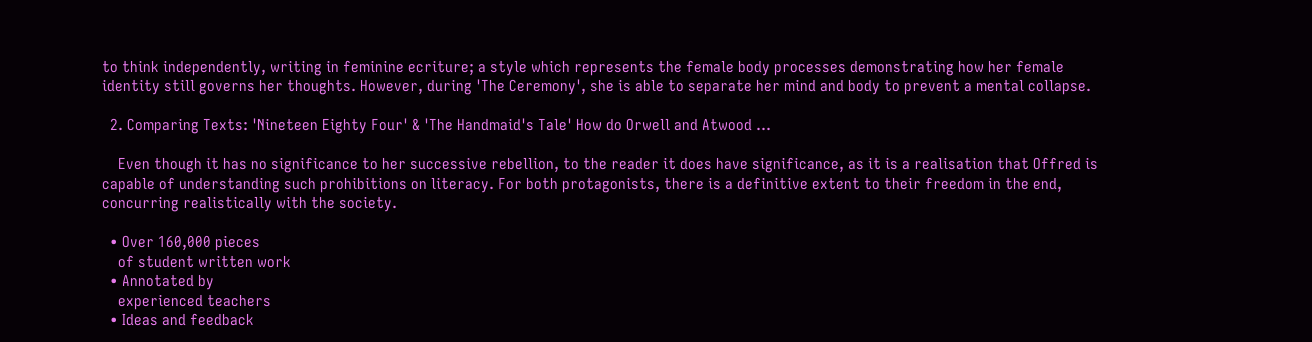to think independently, writing in feminine ecriture; a style which represents the female body processes demonstrating how her female identity still governs her thoughts. However, during 'The Ceremony', she is able to separate her mind and body to prevent a mental collapse.

  2. Comparing Texts: 'Nineteen Eighty Four' & 'The Handmaid's Tale' How do Orwell and Atwood ...

    Even though it has no significance to her successive rebellion, to the reader it does have significance, as it is a realisation that Offred is capable of understanding such prohibitions on literacy. For both protagonists, there is a definitive extent to their freedom in the end, concurring realistically with the society.

  • Over 160,000 pieces
    of student written work
  • Annotated by
    experienced teachers
  • Ideas and feedback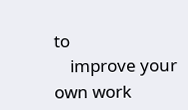to
    improve your own work